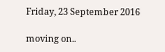Friday, 23 September 2016

moving on..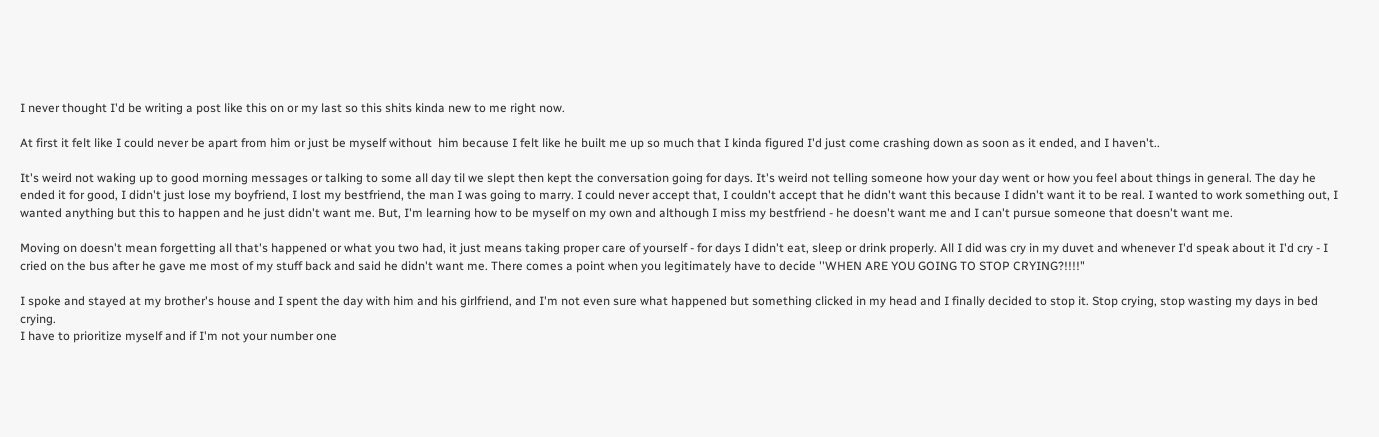I never thought I'd be writing a post like this on or my last so this shits kinda new to me right now.

At first it felt like I could never be apart from him or just be myself without  him because I felt like he built me up so much that I kinda figured I'd just come crashing down as soon as it ended, and I haven't..

It's weird not waking up to good morning messages or talking to some all day til we slept then kept the conversation going for days. It's weird not telling someone how your day went or how you feel about things in general. The day he ended it for good, I didn't just lose my boyfriend, I lost my bestfriend, the man I was going to marry. I could never accept that, I couldn't accept that he didn't want this because I didn't want it to be real. I wanted to work something out, I wanted anything but this to happen and he just didn't want me. But, I'm learning how to be myself on my own and although I miss my bestfriend - he doesn't want me and I can't pursue someone that doesn't want me.

Moving on doesn't mean forgetting all that's happened or what you two had, it just means taking proper care of yourself - for days I didn't eat, sleep or drink properly. All I did was cry in my duvet and whenever I'd speak about it I'd cry - I cried on the bus after he gave me most of my stuff back and said he didn't want me. There comes a point when you legitimately have to decide ''WHEN ARE YOU GOING TO STOP CRYING?!!!!"

I spoke and stayed at my brother's house and I spent the day with him and his girlfriend, and I'm not even sure what happened but something clicked in my head and I finally decided to stop it. Stop crying, stop wasting my days in bed crying.
I have to prioritize myself and if I'm not your number one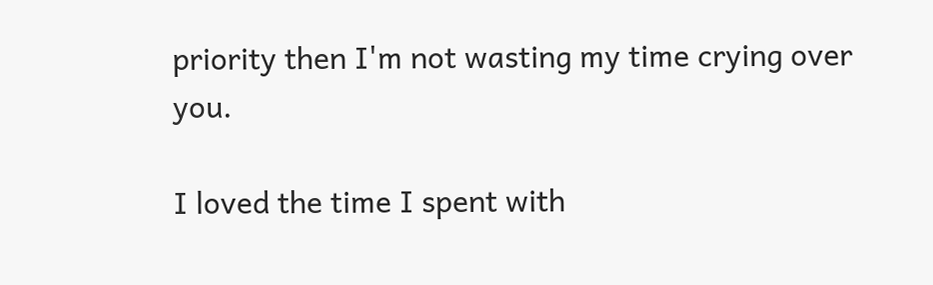priority then I'm not wasting my time crying over you.

I loved the time I spent with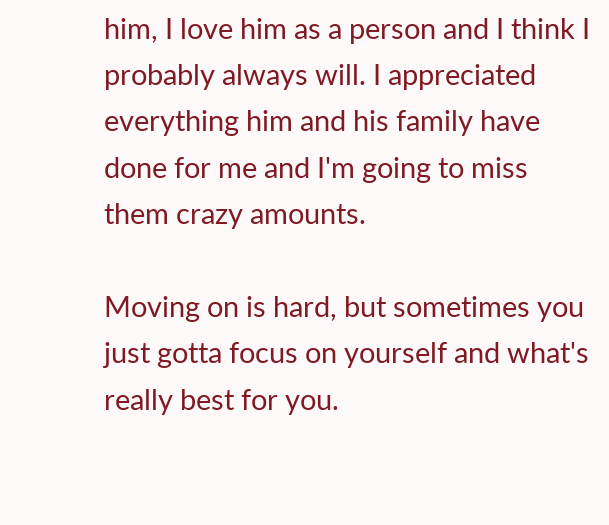him, I love him as a person and I think I probably always will. I appreciated everything him and his family have done for me and I'm going to miss them crazy amounts.

Moving on is hard, but sometimes you just gotta focus on yourself and what's really best for you.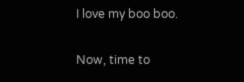I love my boo boo.

Now, time to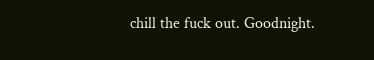chill the fuck out. Goodnight.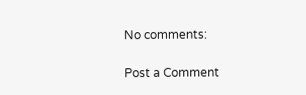No comments:

Post a Comment